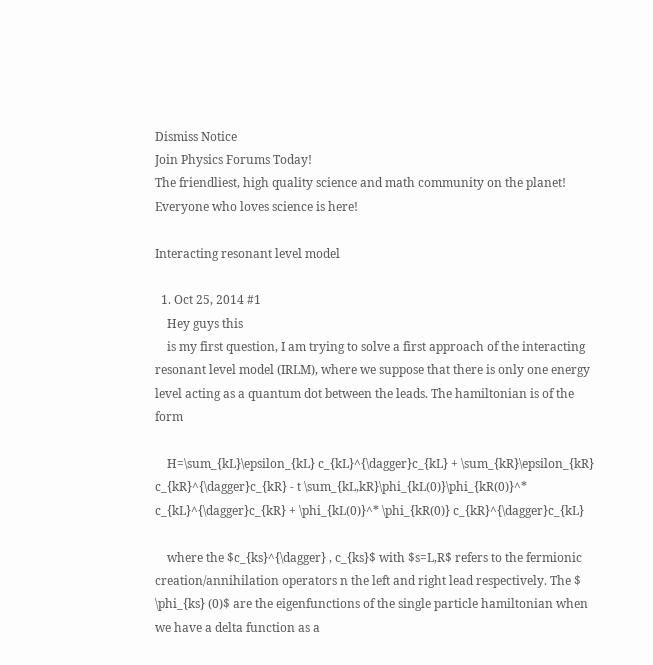Dismiss Notice
Join Physics Forums Today!
The friendliest, high quality science and math community on the planet! Everyone who loves science is here!

Interacting resonant level model

  1. Oct 25, 2014 #1
    Hey guys this
    is my first question, I am trying to solve a first approach of the interacting resonant level model (IRLM), where we suppose that there is only one energy level acting as a quantum dot between the leads. The hamiltonian is of the form

    H=\sum_{kL}\epsilon_{kL} c_{kL}^{\dagger}c_{kL} + \sum_{kR}\epsilon_{kR} c_{kR}^{\dagger}c_{kR} - t \sum_{kL,kR}\phi_{kL(0)}\phi_{kR(0)}^* c_{kL}^{\dagger}c_{kR} + \phi_{kL(0)}^* \phi_{kR(0)} c_{kR}^{\dagger}c_{kL}

    where the $c_{ks}^{\dagger} , c_{ks}$ with $s=L,R$ refers to the fermionic creation/annihilation operators n the left and right lead respectively. The $ \phi_{ks} (0)$ are the eigenfunctions of the single particle hamiltonian when we have a delta function as a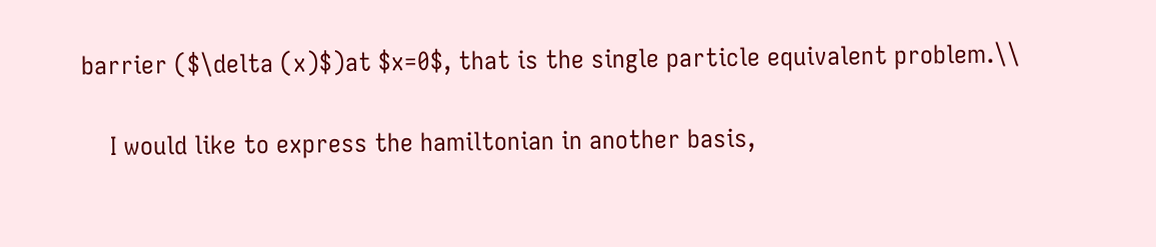barrier ($\delta (x)$)at $x=0$, that is the single particle equivalent problem.\\

    I would like to express the hamiltonian in another basis,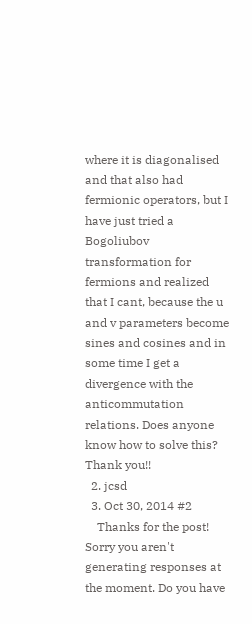where it is diagonalised and that also had fermionic operators, but I have just tried a Bogoliubov transformation for fermions and realized that I cant, because the u and v parameters become sines and cosines and in some time I get a divergence with the anticommutation relations. Does anyone know how to solve this? Thank you!!
  2. jcsd
  3. Oct 30, 2014 #2
    Thanks for the post! Sorry you aren't generating responses at the moment. Do you have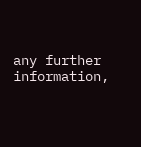any further information,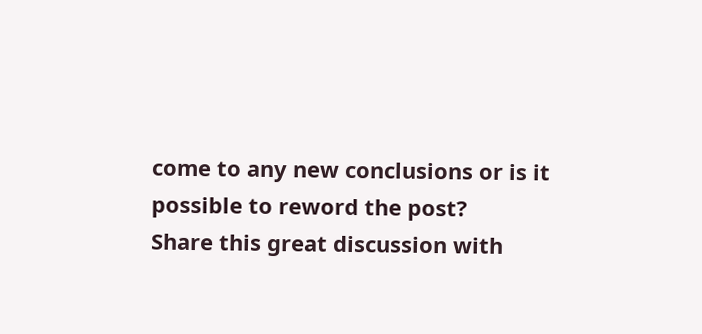come to any new conclusions or is it possible to reword the post?
Share this great discussion with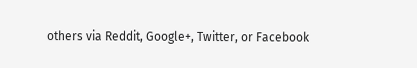others via Reddit, Google+, Twitter, or Facebook